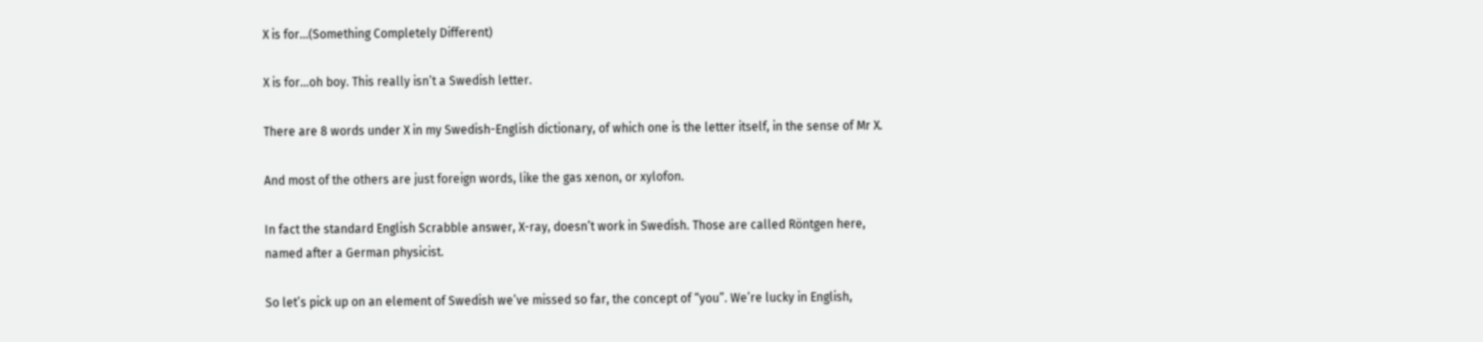X is for...(Something Completely Different)

X is for…oh boy. This really isn’t a Swedish letter.

There are 8 words under X in my Swedish-English dictionary, of which one is the letter itself, in the sense of Mr X.

And most of the others are just foreign words, like the gas xenon, or xylofon.

In fact the standard English Scrabble answer, X-ray, doesn’t work in Swedish. Those are called Röntgen here, named after a German physicist.

So let’s pick up on an element of Swedish we’ve missed so far, the concept of “you”. We’re lucky in English,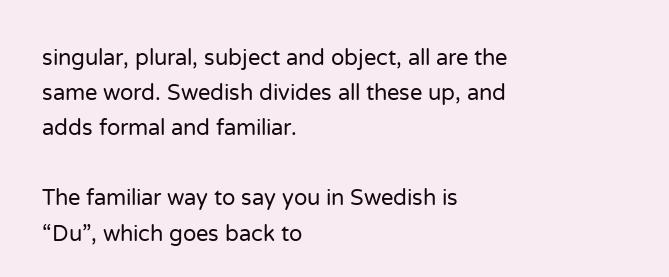singular, plural, subject and object, all are the same word. Swedish divides all these up, and adds formal and familiar.

The familiar way to say you in Swedish is “Du”, which goes back to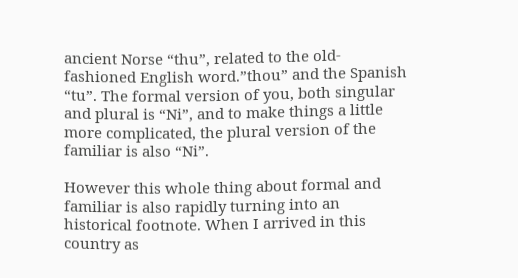ancient Norse “thu”, related to the old-fashioned English word.”thou” and the Spanish “tu”. The formal version of you, both singular and plural is “Ni”, and to make things a little more complicated, the plural version of the familiar is also “Ni”.

However this whole thing about formal and familiar is also rapidly turning into an historical footnote. When I arrived in this country as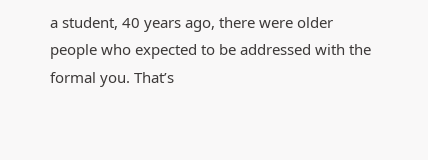a student, 40 years ago, there were older people who expected to be addressed with the formal you. That’s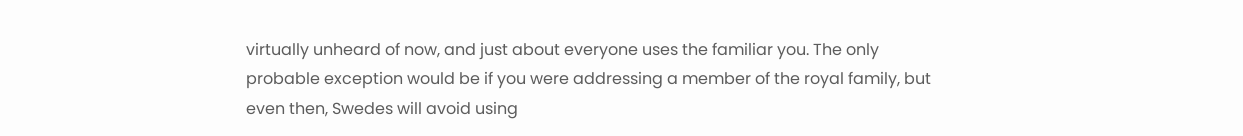virtually unheard of now, and just about everyone uses the familiar you. The only probable exception would be if you were addressing a member of the royal family, but even then, Swedes will avoid using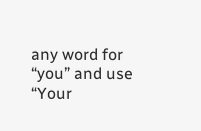any word for “you” and use “Your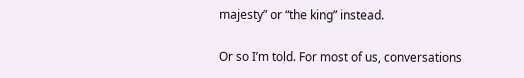majesty” or “the king” instead.

Or so I’m told. For most of us, conversations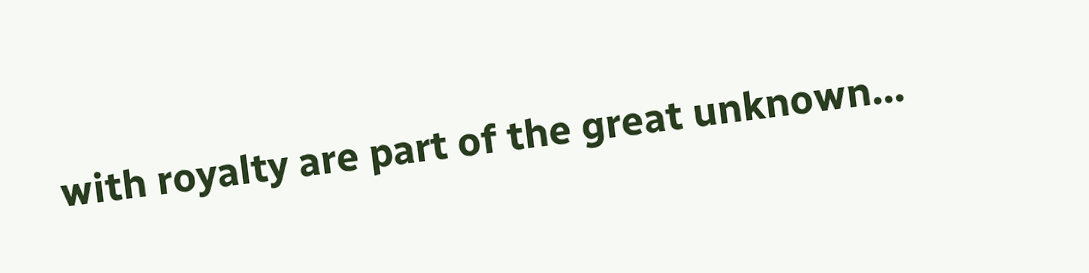with royalty are part of the great unknown…